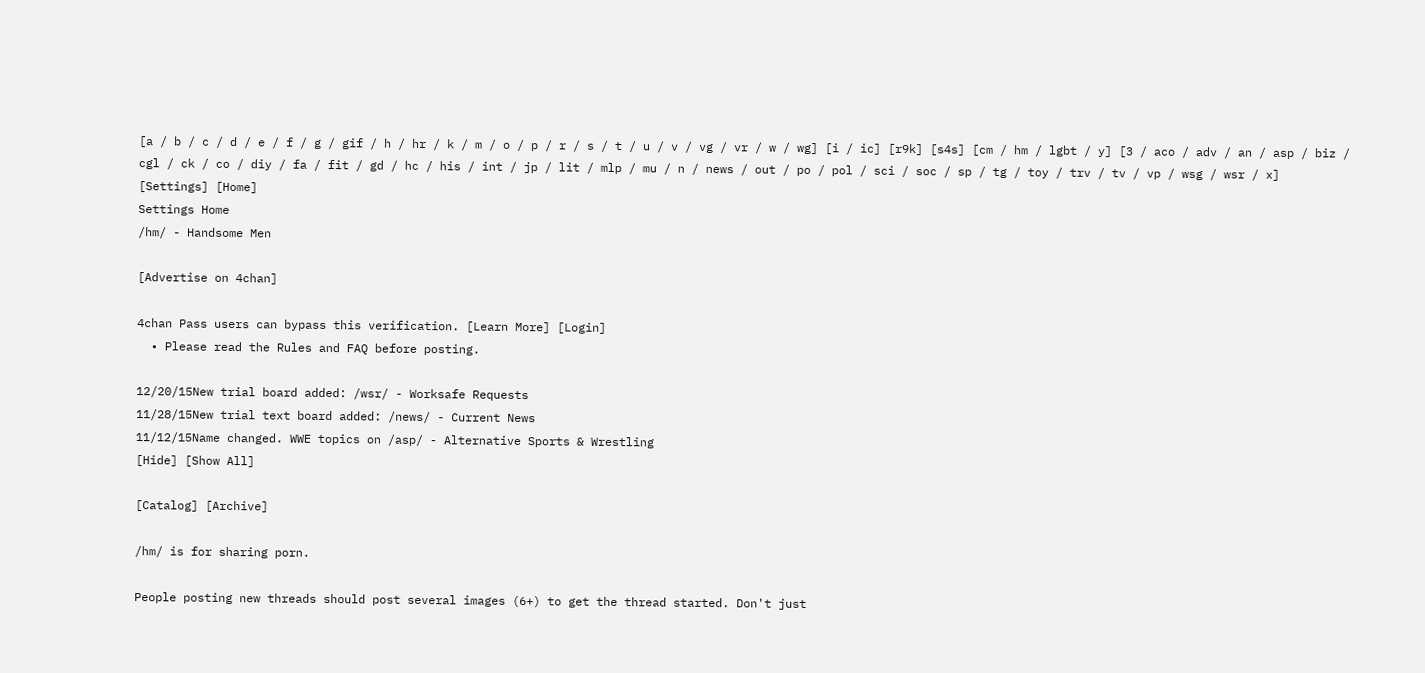[a / b / c / d / e / f / g / gif / h / hr / k / m / o / p / r / s / t / u / v / vg / vr / w / wg] [i / ic] [r9k] [s4s] [cm / hm / lgbt / y] [3 / aco / adv / an / asp / biz / cgl / ck / co / diy / fa / fit / gd / hc / his / int / jp / lit / mlp / mu / n / news / out / po / pol / sci / soc / sp / tg / toy / trv / tv / vp / wsg / wsr / x] [Settings] [Home]
Settings Home
/hm/ - Handsome Men

[Advertise on 4chan]

4chan Pass users can bypass this verification. [Learn More] [Login]
  • Please read the Rules and FAQ before posting.

12/20/15New trial board added: /wsr/ - Worksafe Requests
11/28/15New trial text board added: /news/ - Current News
11/12/15Name changed. WWE topics on /asp/ - Alternative Sports & Wrestling
[Hide] [Show All]

[Catalog] [Archive]

/hm/ is for sharing porn.

People posting new threads should post several images (6+) to get the thread started. Don't just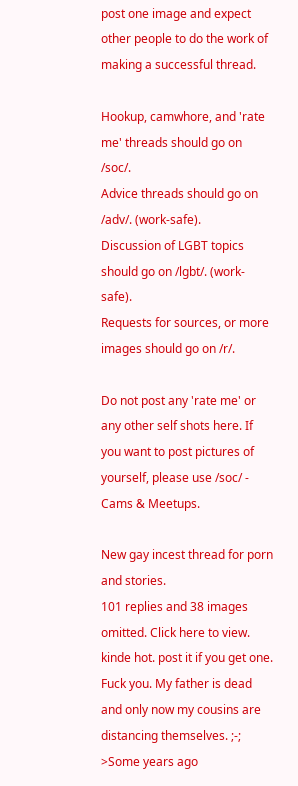post one image and expect other people to do the work of making a successful thread.

Hookup, camwhore, and 'rate me' threads should go on /soc/.
Advice threads should go on /adv/. (work-safe).
Discussion of LGBT topics should go on /lgbt/. (work-safe).
Requests for sources, or more images should go on /r/.

Do not post any 'rate me' or any other self shots here. If you want to post pictures of yourself, please use /soc/ - Cams & Meetups.

New gay incest thread for porn and stories.
101 replies and 38 images omitted. Click here to view.
kinde hot. post it if you get one.
Fuck you. My father is dead and only now my cousins are distancing themselves. ;-;
>Some years ago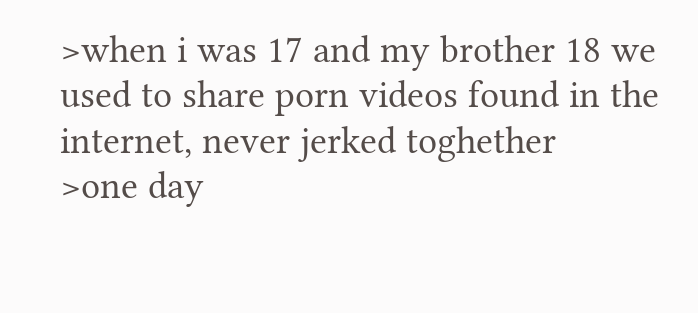>when i was 17 and my brother 18 we used to share porn videos found in the internet, never jerked toghether
>one day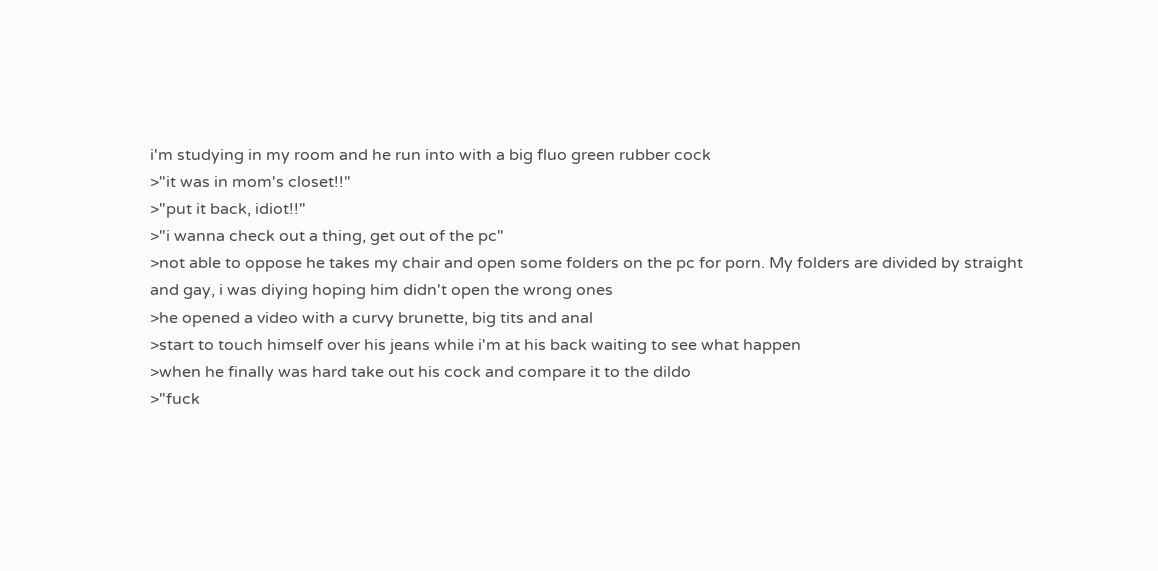i'm studying in my room and he run into with a big fluo green rubber cock
>"it was in mom's closet!!"
>"put it back, idiot!!"
>"i wanna check out a thing, get out of the pc"
>not able to oppose he takes my chair and open some folders on the pc for porn. My folders are divided by straight and gay, i was diying hoping him didn't open the wrong ones
>he opened a video with a curvy brunette, big tits and anal
>start to touch himself over his jeans while i'm at his back waiting to see what happen
>when he finally was hard take out his cock and compare it to the dildo
>"fuck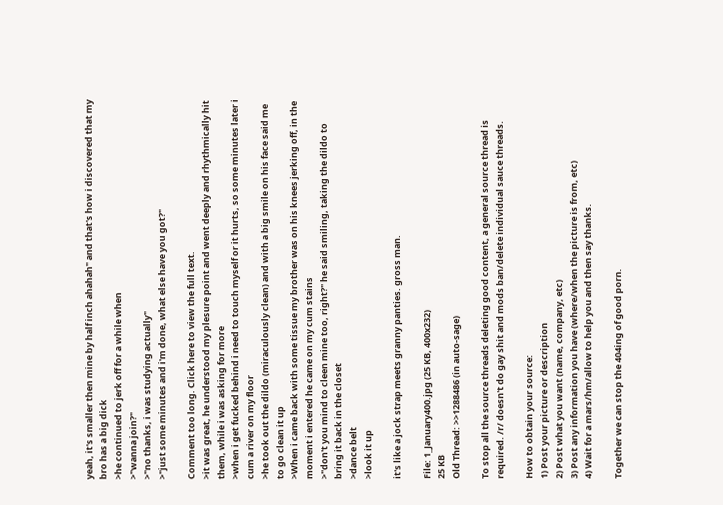yeah, it's smaller then mine by half inch ahahah" and that's how i discovered that my bro has a big dick
>he continued to jerk off for a while when
>"wanna join?"
>"no thanks, i was studying actually"
>"just some minutes and i'm done, what else have you got?"

Comment too long. Click here to view the full text.
>it was great, he understood my plesure point and went deeply and rhythmically hit them, while i was asking for more
>when i get fucked behind i need to touch myself or it hurts, so some minutes later i cum a river on my floor
>he took out the dildo (miraculously clean) and with a big smile on his face said me to go clean it up
>When i came back with some tissue my brother was on his knees jerking off, in the moment i entered he came on my cum stains
>"don't you mind to cleen mine too, right?" he said smiling, taking the dildo to bring it back in the closet
>dance belt
>look it up

it's like a jock strap meets granny panties. gross man.

File: 1_January400.jpg (25 KB, 400x232)
25 KB
Old Thread: >>1288486 (in auto-sage)

To stop all the source threads deleting good content, a general source thread is required. /r/ doesn't do gay shit and mods ban/delete individual sauce threads.

How to obtain your source:
1) Post your picture or description
2) Post what you want (name, company, etc)
3) Post any information you have (where/when the picture is from, etc)
4) Wait for a mars/hm/allow to help you and then say thanks.

Together we can stop the 404ing of good porn.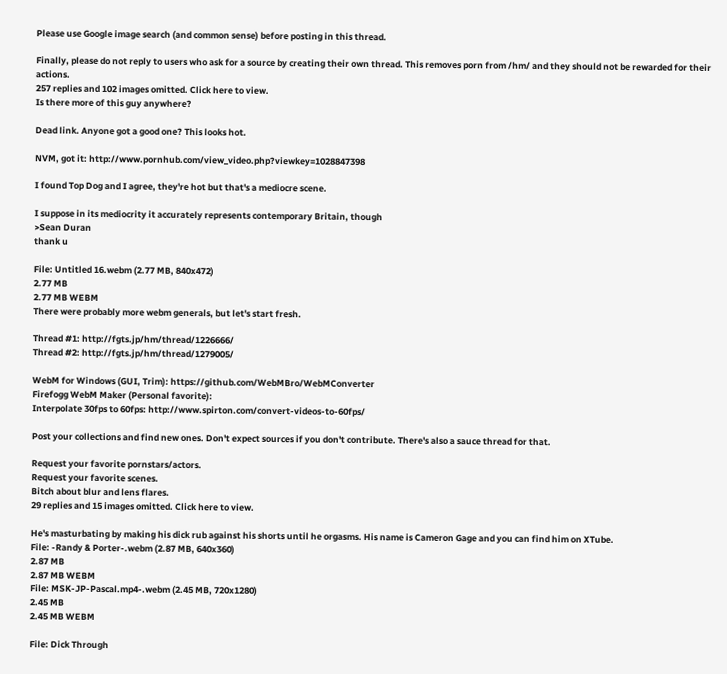Please use Google image search (and common sense) before posting in this thread.

Finally, please do not reply to users who ask for a source by creating their own thread. This removes porn from /hm/ and they should not be rewarded for their actions.
257 replies and 102 images omitted. Click here to view.
Is there more of this guy anywhere?

Dead link. Anyone got a good one? This looks hot.

NVM, got it: http://www.pornhub.com/view_video.php?viewkey=1028847398

I found Top Dog and I agree, they're hot but that's a mediocre scene.

I suppose in its mediocrity it accurately represents contemporary Britain, though
>Sean Duran
thank u

File: Untitled 16.webm (2.77 MB, 840x472)
2.77 MB
2.77 MB WEBM
There were probably more webm generals, but let's start fresh.

Thread #1: http://fgts.jp/hm/thread/1226666/
Thread #2: http://fgts.jp/hm/thread/1279005/

WebM for Windows (GUI, Trim): https://github.com/WebMBro/WebMConverter
Firefogg WebM Maker (Personal favorite):
Interpolate 30fps to 60fps: http://www.spirton.com/convert-videos-to-60fps/

Post your collections and find new ones. Don't expect sources if you don't contribute. There's also a sauce thread for that.

Request your favorite pornstars/actors.
Request your favorite scenes.
Bitch about blur and lens flares.
29 replies and 15 images omitted. Click here to view.

He's masturbating by making his dick rub against his shorts until he orgasms. His name is Cameron Gage and you can find him on XTube.
File: -Randy & Porter-.webm (2.87 MB, 640x360)
2.87 MB
2.87 MB WEBM
File: MSK-JP-Pascal.mp4-.webm (2.45 MB, 720x1280)
2.45 MB
2.45 MB WEBM

File: Dick Through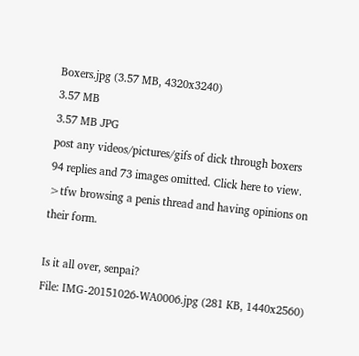Boxers.jpg (3.57 MB, 4320x3240)
3.57 MB
3.57 MB JPG
post any videos/pictures/gifs of dick through boxers
94 replies and 73 images omitted. Click here to view.
>tfw browsing a penis thread and having opinions on their form.

Is it all over, senpai?
File: IMG-20151026-WA0006.jpg (281 KB, 1440x2560)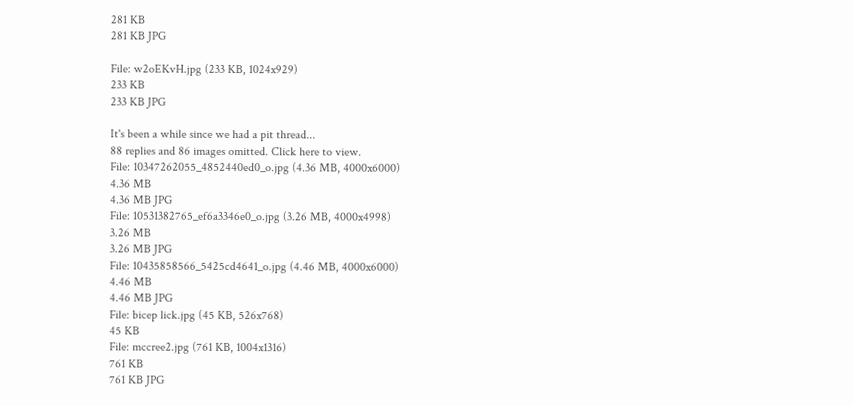281 KB
281 KB JPG

File: w2oEKvH.jpg (233 KB, 1024x929)
233 KB
233 KB JPG

It's been a while since we had a pit thread...
88 replies and 86 images omitted. Click here to view.
File: 10347262055_4852440ed0_o.jpg (4.36 MB, 4000x6000)
4.36 MB
4.36 MB JPG
File: 10531382765_ef6a3346e0_o.jpg (3.26 MB, 4000x4998)
3.26 MB
3.26 MB JPG
File: 10435858566_5425cd4641_o.jpg (4.46 MB, 4000x6000)
4.46 MB
4.46 MB JPG
File: bicep lick.jpg (45 KB, 526x768)
45 KB
File: mccree2.jpg (761 KB, 1004x1316)
761 KB
761 KB JPG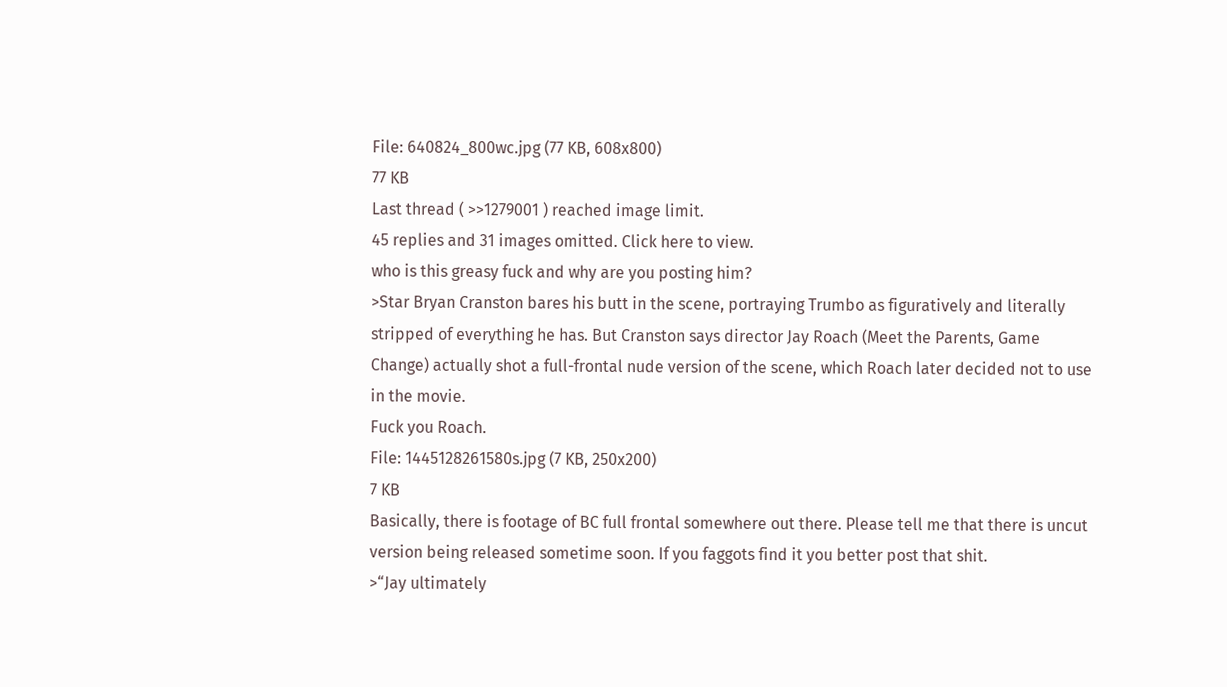File: 640824_800wc.jpg (77 KB, 608x800)
77 KB
Last thread ( >>1279001 ) reached image limit.
45 replies and 31 images omitted. Click here to view.
who is this greasy fuck and why are you posting him?
>Star Bryan Cranston bares his butt in the scene, portraying Trumbo as figuratively and literally stripped of everything he has. But Cranston says director Jay Roach (Meet the Parents, Game Change) actually shot a full-frontal nude version of the scene, which Roach later decided not to use in the movie.
Fuck you Roach.
File: 1445128261580s.jpg (7 KB, 250x200)
7 KB
Basically, there is footage of BC full frontal somewhere out there. Please tell me that there is uncut version being released sometime soon. If you faggots find it you better post that shit.
>“Jay ultimately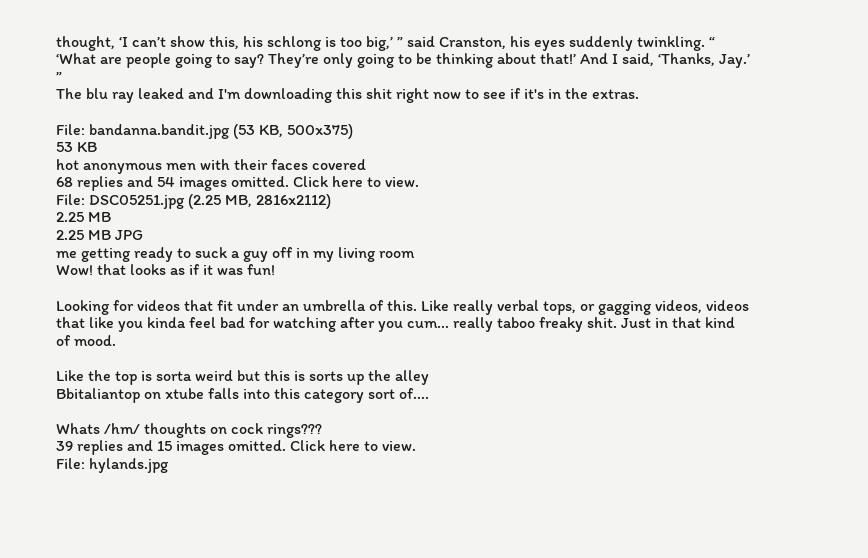thought, ‘I can’t show this, his schlong is too big,’ ” said Cranston, his eyes suddenly twinkling. “ ‘What are people going to say? They’re only going to be thinking about that!’ And I said, ‘Thanks, Jay.’ ”
The blu ray leaked and I'm downloading this shit right now to see if it's in the extras.

File: bandanna.bandit.jpg (53 KB, 500x375)
53 KB
hot anonymous men with their faces covered
68 replies and 54 images omitted. Click here to view.
File: DSC05251.jpg (2.25 MB, 2816x2112)
2.25 MB
2.25 MB JPG
me getting ready to suck a guy off in my living room
Wow! that looks as if it was fun!

Looking for videos that fit under an umbrella of this. Like really verbal tops, or gagging videos, videos that like you kinda feel bad for watching after you cum... really taboo freaky shit. Just in that kind of mood.

Like the top is sorta weird but this is sorts up the alley
Bbitaliantop on xtube falls into this category sort of....

Whats /hm/ thoughts on cock rings???
39 replies and 15 images omitted. Click here to view.
File: hylands.jpg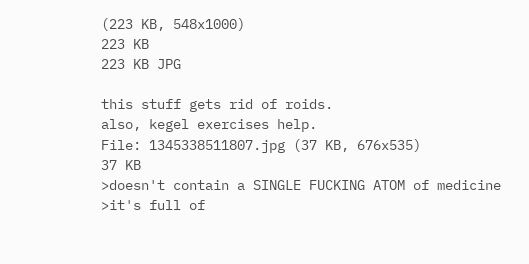(223 KB, 548x1000)
223 KB
223 KB JPG

this stuff gets rid of roids.
also, kegel exercises help.
File: 1345338511807.jpg (37 KB, 676x535)
37 KB
>doesn't contain a SINGLE FUCKING ATOM of medicine
>it's full of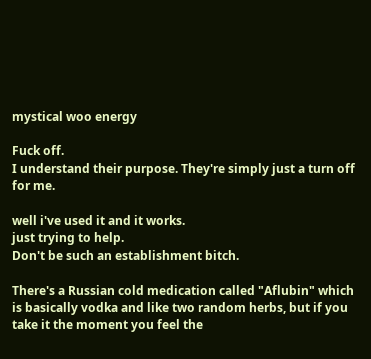mystical woo energy

Fuck off.
I understand their purpose. They're simply just a turn off for me.

well i've used it and it works.
just trying to help.
Don't be such an establishment bitch.

There's a Russian cold medication called "Aflubin" which is basically vodka and like two random herbs, but if you take it the moment you feel the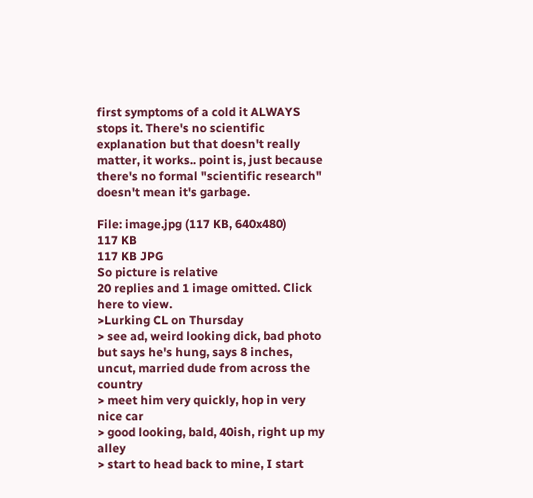first symptoms of a cold it ALWAYS stops it. There's no scientific explanation but that doesn't really matter, it works.. point is, just because there's no formal "scientific research" doesn't mean it's garbage.

File: image.jpg (117 KB, 640x480)
117 KB
117 KB JPG
So picture is relative
20 replies and 1 image omitted. Click here to view.
>Lurking CL on Thursday
> see ad, weird looking dick, bad photo but says he's hung, says 8 inches, uncut, married dude from across the country
> meet him very quickly, hop in very nice car
> good looking, bald, 40ish, right up my alley
> start to head back to mine, I start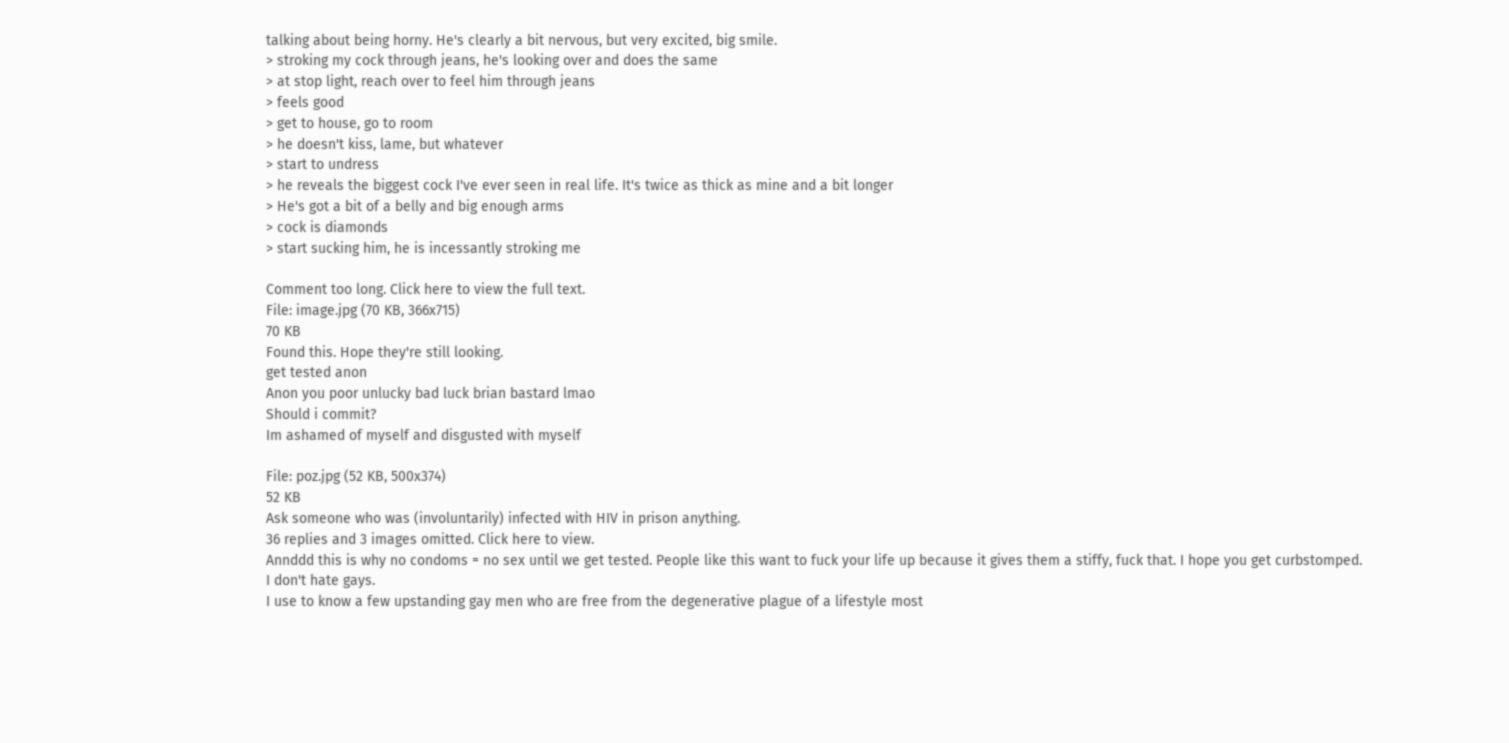talking about being horny. He's clearly a bit nervous, but very excited, big smile.
> stroking my cock through jeans, he's looking over and does the same
> at stop light, reach over to feel him through jeans
> feels good
> get to house, go to room
> he doesn't kiss, lame, but whatever
> start to undress
> he reveals the biggest cock I've ever seen in real life. It's twice as thick as mine and a bit longer
> He's got a bit of a belly and big enough arms
> cock is diamonds
> start sucking him, he is incessantly stroking me

Comment too long. Click here to view the full text.
File: image.jpg (70 KB, 366x715)
70 KB
Found this. Hope they're still looking.
get tested anon
Anon you poor unlucky bad luck brian bastard lmao
Should i commit?
Im ashamed of myself and disgusted with myself

File: poz.jpg (52 KB, 500x374)
52 KB
Ask someone who was (involuntarily) infected with HIV in prison anything.
36 replies and 3 images omitted. Click here to view.
Annddd this is why no condoms = no sex until we get tested. People like this want to fuck your life up because it gives them a stiffy, fuck that. I hope you get curbstomped.
I don't hate gays.
I use to know a few upstanding gay men who are free from the degenerative plague of a lifestyle most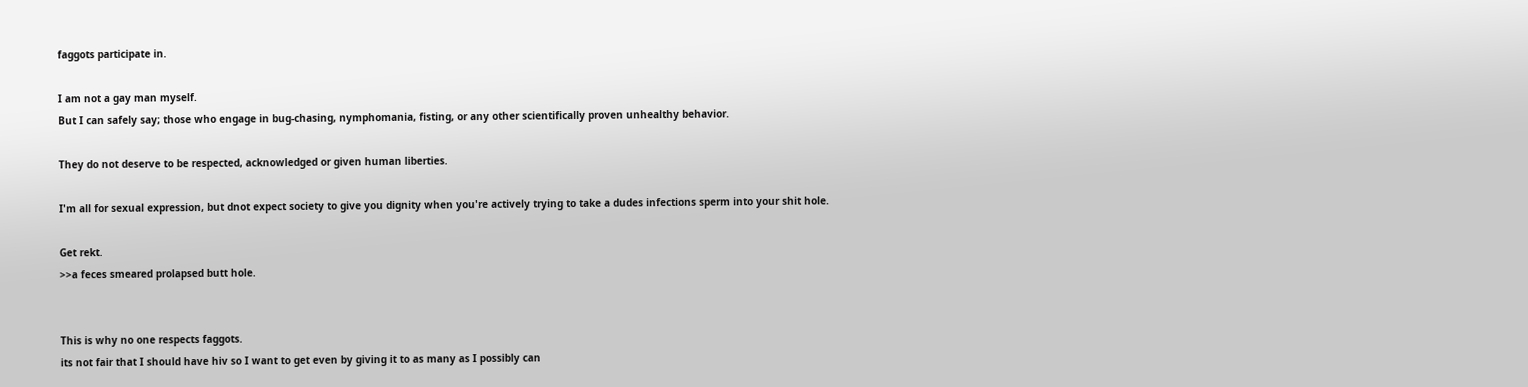faggots participate in.

I am not a gay man myself.
But I can safely say; those who engage in bug-chasing, nymphomania, fisting, or any other scientifically proven unhealthy behavior.

They do not deserve to be respected, acknowledged or given human liberties.

I'm all for sexual expression, but dnot expect society to give you dignity when you're actively trying to take a dudes infections sperm into your shit hole.

Get rekt.
>>a feces smeared prolapsed butt hole.


This is why no one respects faggots.
its not fair that I should have hiv so I want to get even by giving it to as many as I possibly can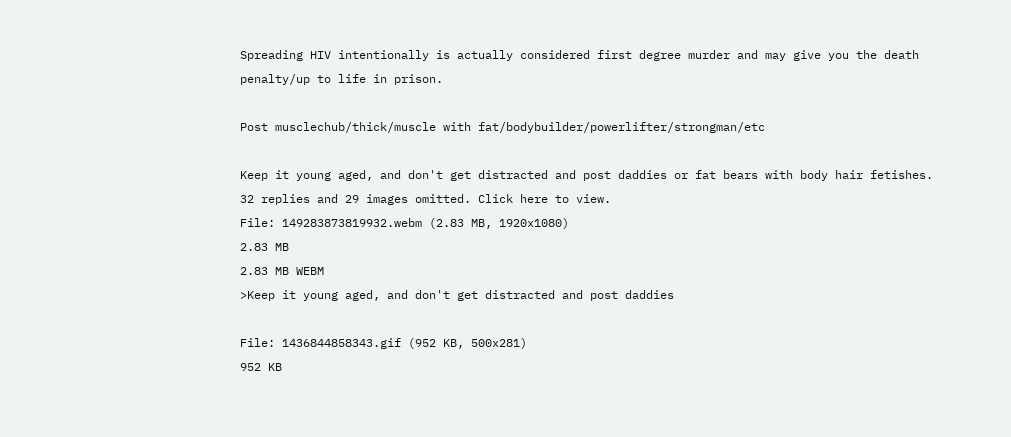Spreading HIV intentionally is actually considered first degree murder and may give you the death penalty/up to life in prison.

Post musclechub/thick/muscle with fat/bodybuilder/powerlifter/strongman/etc

Keep it young aged, and don't get distracted and post daddies or fat bears with body hair fetishes.
32 replies and 29 images omitted. Click here to view.
File: 149283873819932.webm (2.83 MB, 1920x1080)
2.83 MB
2.83 MB WEBM
>Keep it young aged, and don't get distracted and post daddies

File: 1436844858343.gif (952 KB, 500x281)
952 KB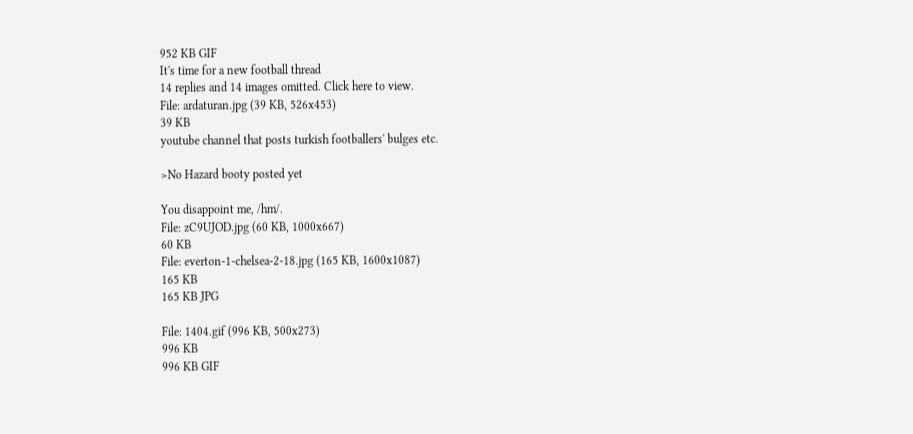952 KB GIF
It's time for a new football thread
14 replies and 14 images omitted. Click here to view.
File: ardaturan.jpg (39 KB, 526x453)
39 KB
youtube channel that posts turkish footballers' bulges etc.

>No Hazard booty posted yet

You disappoint me, /hm/.
File: zC9UJOD.jpg (60 KB, 1000x667)
60 KB
File: everton-1-chelsea-2-18.jpg (165 KB, 1600x1087)
165 KB
165 KB JPG

File: 1404.gif (996 KB, 500x273)
996 KB
996 KB GIF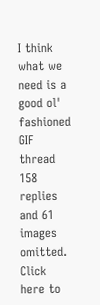I think what we need is a good ol' fashioned GIF thread
158 replies and 61 images omitted. Click here to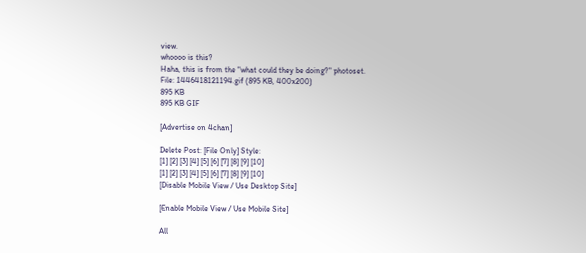view.
whoooo is this?
Haha, this is from the "what could they be doing?" photoset.
File: 1446418121194.gif (895 KB, 400x200)
895 KB
895 KB GIF

[Advertise on 4chan]

Delete Post: [File Only] Style:
[1] [2] [3] [4] [5] [6] [7] [8] [9] [10]
[1] [2] [3] [4] [5] [6] [7] [8] [9] [10]
[Disable Mobile View / Use Desktop Site]

[Enable Mobile View / Use Mobile Site]

All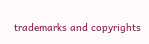trademarks and copyrights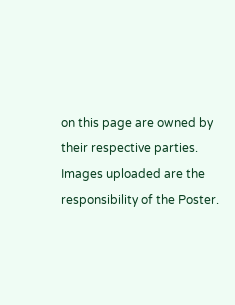on this page are owned by their respective parties. Images uploaded are the responsibility of the Poster.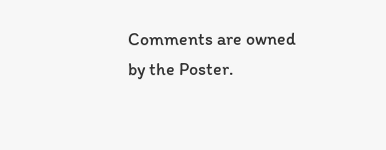Comments are owned by the Poster.